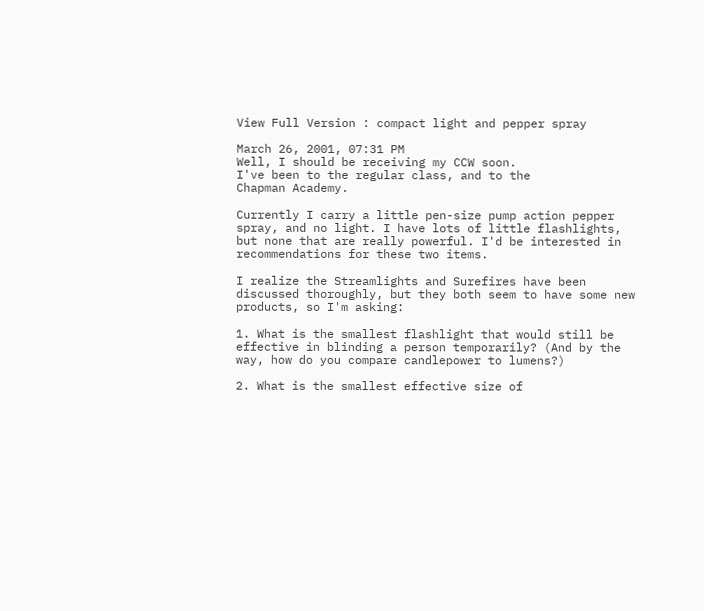View Full Version : compact light and pepper spray

March 26, 2001, 07:31 PM
Well, I should be receiving my CCW soon.
I've been to the regular class, and to the
Chapman Academy.

Currently I carry a little pen-size pump action pepper spray, and no light. I have lots of little flashlights, but none that are really powerful. I'd be interested in recommendations for these two items.

I realize the Streamlights and Surefires have been discussed thoroughly, but they both seem to have some new products, so I'm asking:

1. What is the smallest flashlight that would still be effective in blinding a person temporarily? (And by the way, how do you compare candlepower to lumens?)

2. What is the smallest effective size of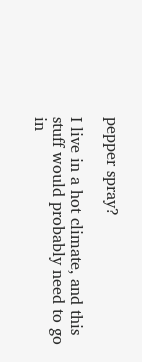pepper spray?

I live in a hot climate, and this stuff would probably need to go in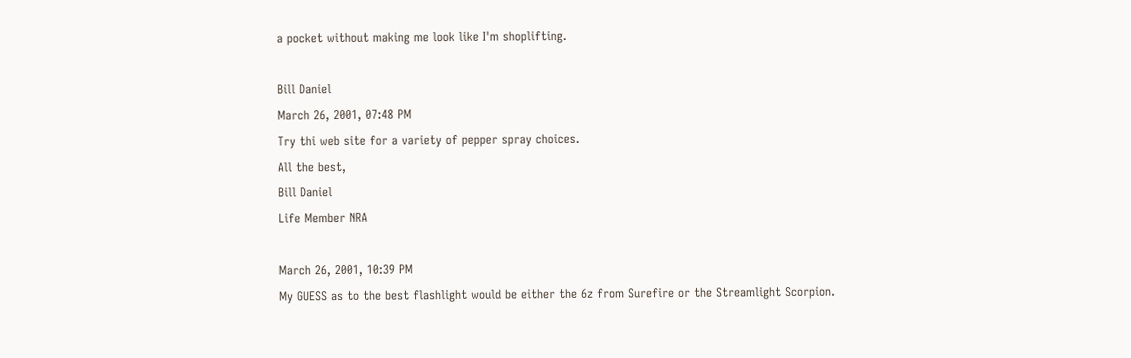a pocket without making me look like I'm shoplifting.

Bill Daniel
March 26, 2001, 07:48 PM
Try thi web site for a variety of pepper spray choices.
All the best,
Bill Daniel
Life Member NRA

March 26, 2001, 10:39 PM
My GUESS as to the best flashlight would be either the 6z from Surefire or the Streamlight Scorpion.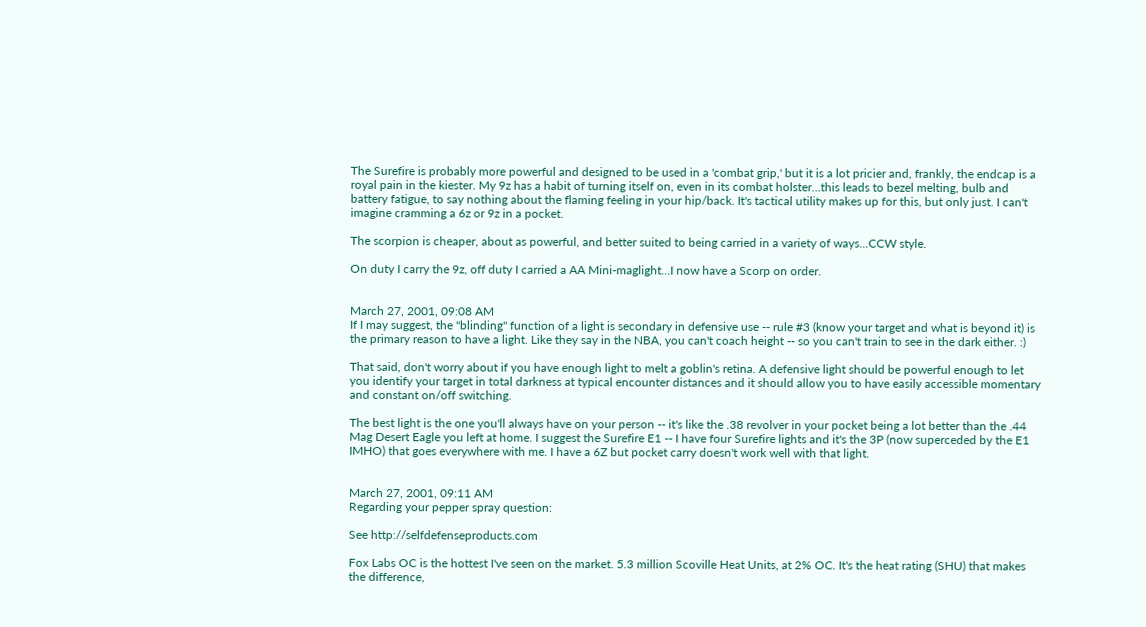The Surefire is probably more powerful and designed to be used in a 'combat grip,' but it is a lot pricier and, frankly, the endcap is a royal pain in the kiester. My 9z has a habit of turning itself on, even in its combat holster...this leads to bezel melting, bulb and battery fatigue, to say nothing about the flaming feeling in your hip/back. It's tactical utility makes up for this, but only just. I can't imagine cramming a 6z or 9z in a pocket.

The scorpion is cheaper, about as powerful, and better suited to being carried in a variety of ways...CCW style.

On duty I carry the 9z, off duty I carried a AA Mini-maglight...I now have a Scorp on order.


March 27, 2001, 09:08 AM
If I may suggest, the "blinding" function of a light is secondary in defensive use -- rule #3 (know your target and what is beyond it) is the primary reason to have a light. Like they say in the NBA, you can't coach height -- so you can't train to see in the dark either. :)

That said, don't worry about if you have enough light to melt a goblin's retina. A defensive light should be powerful enough to let you identify your target in total darkness at typical encounter distances and it should allow you to have easily accessible momentary and constant on/off switching.

The best light is the one you'll always have on your person -- it's like the .38 revolver in your pocket being a lot better than the .44 Mag Desert Eagle you left at home. I suggest the Surefire E1 -- I have four Surefire lights and it's the 3P (now superceded by the E1 IMHO) that goes everywhere with me. I have a 6Z but pocket carry doesn't work well with that light.


March 27, 2001, 09:11 AM
Regarding your pepper spray question:

See http://selfdefenseproducts.com

Fox Labs OC is the hottest I've seen on the market. 5.3 million Scoville Heat Units, at 2% OC. It's the heat rating (SHU) that makes the difference,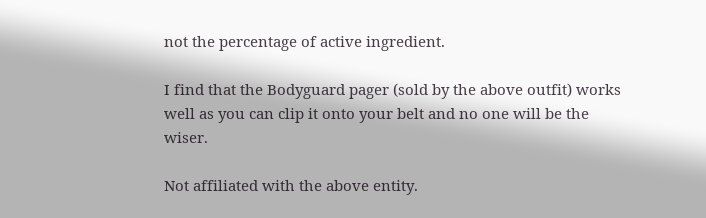not the percentage of active ingredient.

I find that the Bodyguard pager (sold by the above outfit) works well as you can clip it onto your belt and no one will be the wiser.

Not affiliated with the above entity.